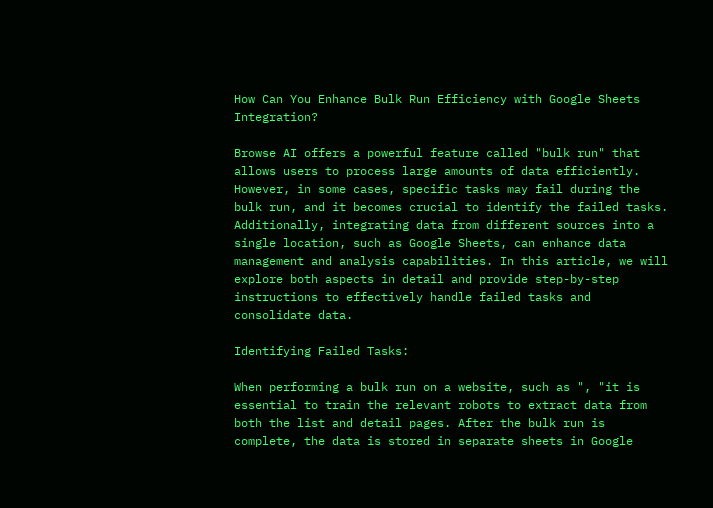How Can You Enhance Bulk Run Efficiency with Google Sheets Integration?

Browse AI offers a powerful feature called "bulk run" that allows users to process large amounts of data efficiently. However, in some cases, specific tasks may fail during the bulk run, and it becomes crucial to identify the failed tasks. Additionally, integrating data from different sources into a single location, such as Google Sheets, can enhance data management and analysis capabilities. In this article, we will explore both aspects in detail and provide step-by-step instructions to effectively handle failed tasks and consolidate data.

Identifying Failed Tasks:

When performing a bulk run on a website, such as ", "it is essential to train the relevant robots to extract data from both the list and detail pages. After the bulk run is complete, the data is stored in separate sheets in Google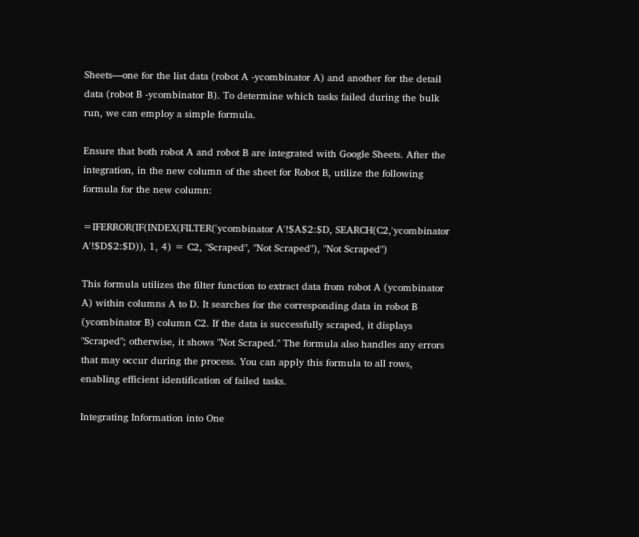Sheets—one for the list data (robot A -ycombinator A) and another for the detail data (robot B -ycombinator B). To determine which tasks failed during the bulk run, we can employ a simple formula.

Ensure that both robot A and robot B are integrated with Google Sheets. After the integration, in the new column of the sheet for Robot B, utilize the following formula for the new column:

=IFERROR(IF(INDEX(FILTER('ycombinator A'!$A$2:$D, SEARCH(C2,'ycombinator A'!$D$2:$D)), 1, 4) = C2, "Scraped", "Not Scraped"), "Not Scraped")

This formula utilizes the filter function to extract data from robot A (ycombinator A) within columns A to D. It searches for the corresponding data in robot B (ycombinator B) column C2. If the data is successfully scraped, it displays "Scraped"; otherwise, it shows "Not Scraped." The formula also handles any errors that may occur during the process. You can apply this formula to all rows, enabling efficient identification of failed tasks.

Integrating Information into One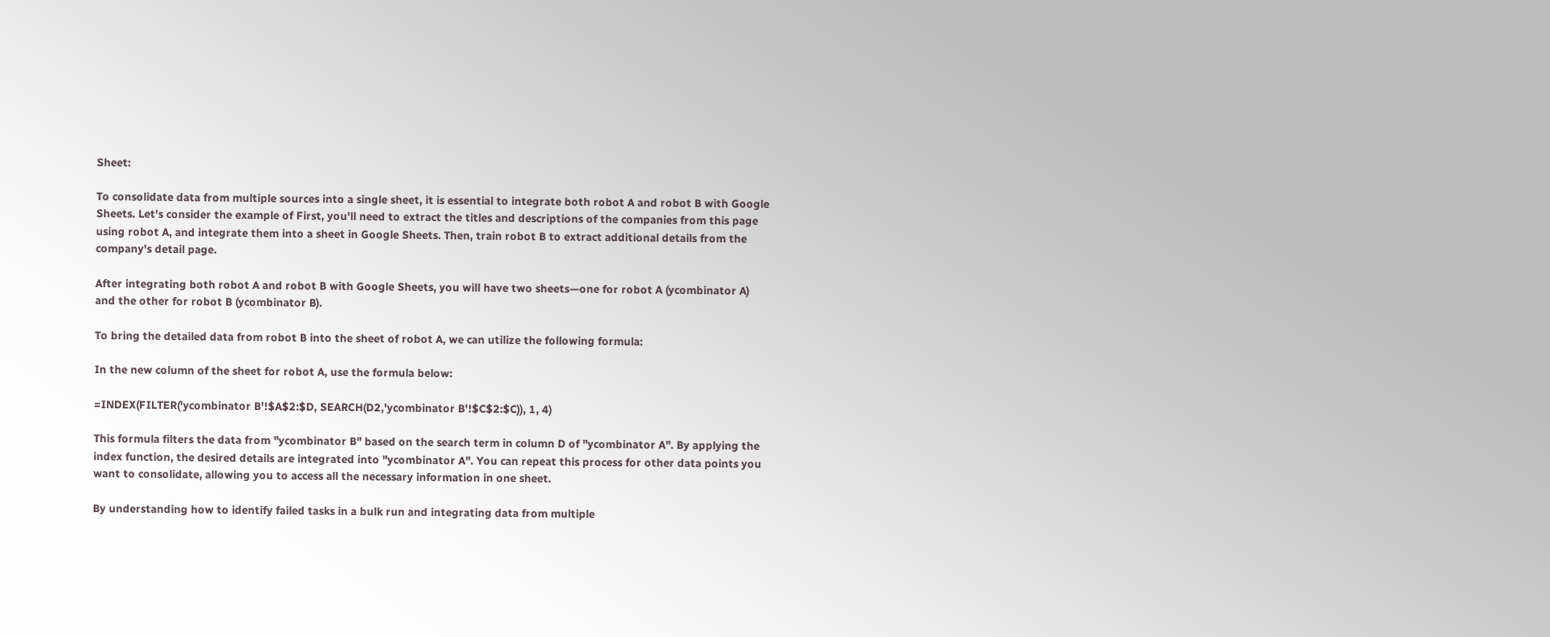Sheet:

To consolidate data from multiple sources into a single sheet, it is essential to integrate both robot A and robot B with Google Sheets. Let's consider the example of First, you'll need to extract the titles and descriptions of the companies from this page using robot A, and integrate them into a sheet in Google Sheets. Then, train robot B to extract additional details from the company's detail page.

After integrating both robot A and robot B with Google Sheets, you will have two sheets—one for robot A (ycombinator A) and the other for robot B (ycombinator B).

To bring the detailed data from robot B into the sheet of robot A, we can utilize the following formula:

In the new column of the sheet for robot A, use the formula below:

=INDEX(FILTER('ycombinator B'!$A$2:$D, SEARCH(D2,'ycombinator B'!$C$2:$C)), 1, 4)

This formula filters the data from "ycombinator B" based on the search term in column D of "ycombinator A". By applying the index function, the desired details are integrated into "ycombinator A". You can repeat this process for other data points you want to consolidate, allowing you to access all the necessary information in one sheet.

By understanding how to identify failed tasks in a bulk run and integrating data from multiple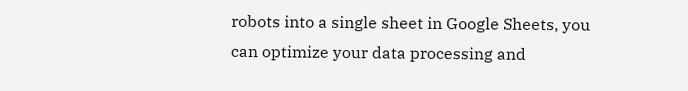robots into a single sheet in Google Sheets, you can optimize your data processing and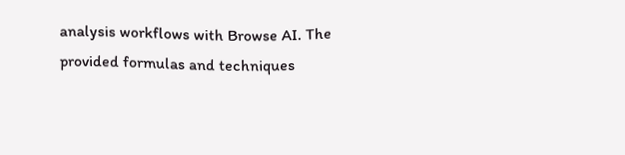analysis workflows with Browse AI. The provided formulas and techniques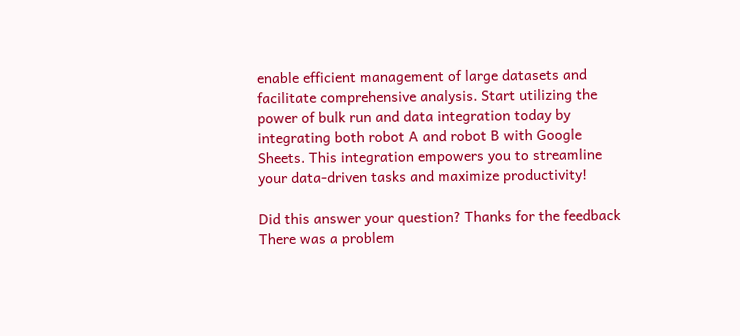enable efficient management of large datasets and facilitate comprehensive analysis. Start utilizing the power of bulk run and data integration today by integrating both robot A and robot B with Google Sheets. This integration empowers you to streamline your data-driven tasks and maximize productivity!

Did this answer your question? Thanks for the feedback There was a problem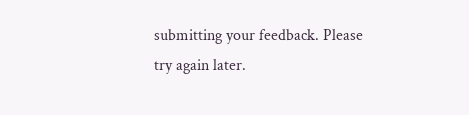submitting your feedback. Please try again later.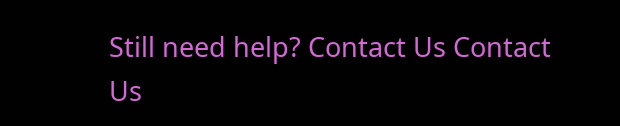Still need help? Contact Us Contact Us